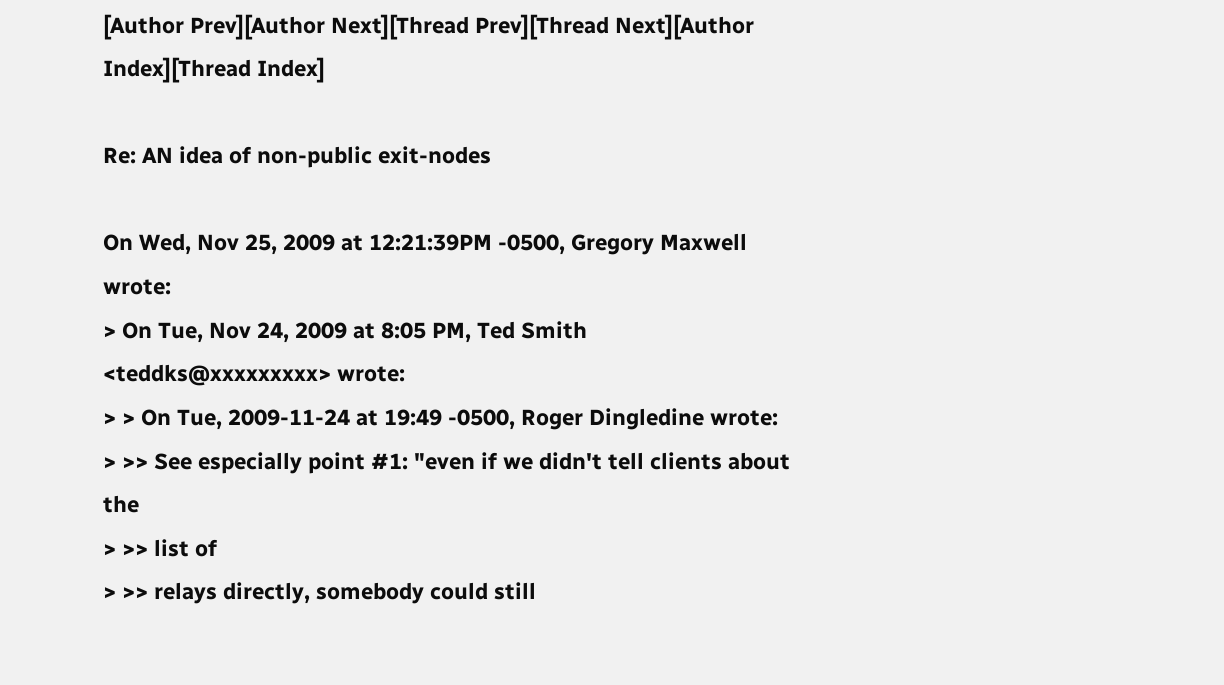[Author Prev][Author Next][Thread Prev][Thread Next][Author Index][Thread Index]

Re: AN idea of non-public exit-nodes

On Wed, Nov 25, 2009 at 12:21:39PM -0500, Gregory Maxwell wrote:
> On Tue, Nov 24, 2009 at 8:05 PM, Ted Smith <teddks@xxxxxxxxx> wrote:
> > On Tue, 2009-11-24 at 19:49 -0500, Roger Dingledine wrote:
> >> See especially point #1: "even if we didn't tell clients about the
> >> list of
> >> relays directly, somebody could still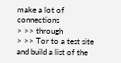make a lot of connections
> >> through
> >> Tor to a test site and build a list of the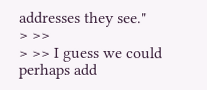addresses they see."
> >>
> >> I guess we could perhaps add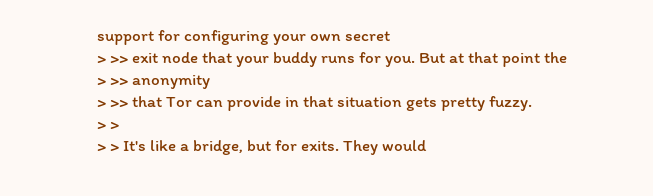support for configuring your own secret
> >> exit node that your buddy runs for you. But at that point the
> >> anonymity
> >> that Tor can provide in that situation gets pretty fuzzy.
> >
> > It's like a bridge, but for exits. They would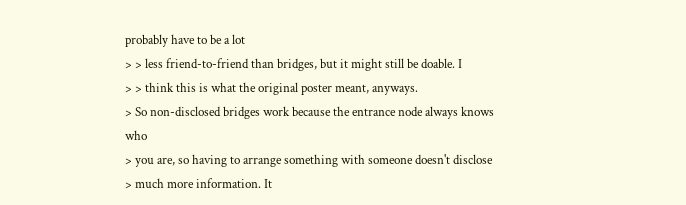probably have to be a lot
> > less friend-to-friend than bridges, but it might still be doable. I
> > think this is what the original poster meant, anyways.
> So non-disclosed bridges work because the entrance node always knows who
> you are, so having to arrange something with someone doesn't disclose
> much more information. It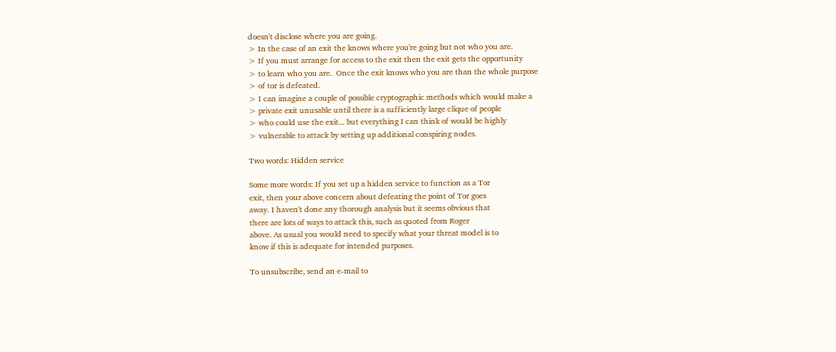doesn't disclose where you are going.
> In the case of an exit the knows where you're going but not who you are.
> If you must arrange for access to the exit then the exit gets the opportunity
> to learn who you are.  Once the exit knows who you are than the whole purpose
> of tor is defeated.
> I can imagine a couple of possible cryptographic methods which would make a
> private exit unusable until there is a sufficiently large clique of people
> who could use the exit... but everything I can think of would be highly
> vulnerable to attack by setting up additional conspiring nodes.

Two words: Hidden service

Some more words: If you set up a hidden service to function as a Tor
exit, then your above concern about defeating the point of Tor goes
away. I haven't done any thorough analysis but it seems obvious that
there are lots of ways to attack this, such as quoted from Roger
above. As usual you would need to specify what your threat model is to
know if this is adequate for intended purposes.

To unsubscribe, send an e-mail to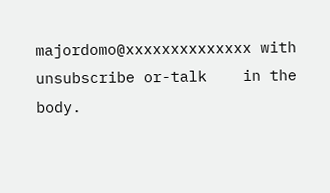majordomo@xxxxxxxxxxxxxx with
unsubscribe or-talk    in the body.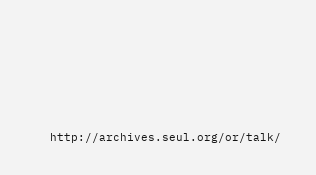http://archives.seul.org/or/talk/